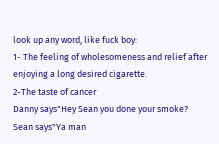look up any word, like fuck boy:
1- The feeling of wholesomeness and relief after enjoying a long desired cigarette.
2-The taste of cancer
Danny says"Hey Sean you done your smoke?
Sean says"Ya man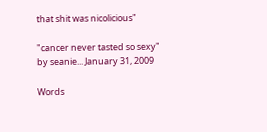that shit was nicolicious"

"cancer never tasted so sexy"
by seanie... January 31, 2009

Words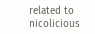related to nicolicious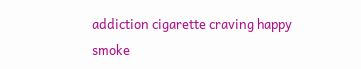addiction cigarette craving happy smoke